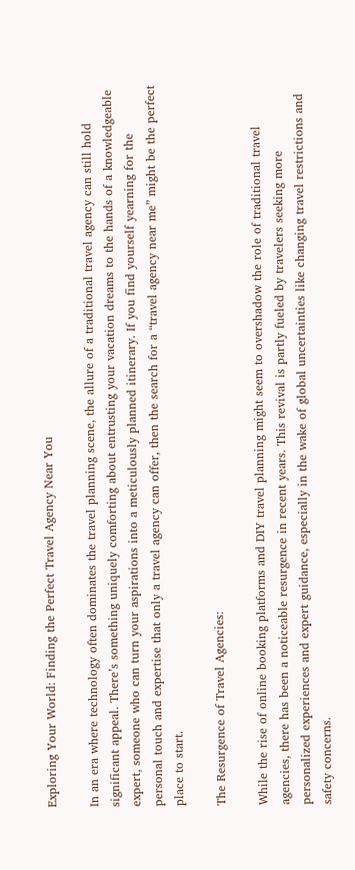Exploring Your World: Finding the Perfect Travel Agency Near You

In an era where technology often dominates the travel planning scene, the allure of a traditional travel agency can still hold significant appeal. There’s something uniquely comforting about entrusting your vacation dreams to the hands of a knowledgeable expert, someone who can turn your aspirations into a meticulously planned itinerary. If you find yourself yearning for the personal touch and expertise that only a travel agency can offer, then the search for a “travel agency near me” might be the perfect place to start.

The Resurgence of Travel Agencies:

While the rise of online booking platforms and DIY travel planning might seem to overshadow the role of traditional travel agencies, there has been a noticeable resurgence in recent years. This revival is partly fueled by travelers seeking more personalized experiences and expert guidance, especially in the wake of global uncertainties like changing travel restrictions and safety concerns.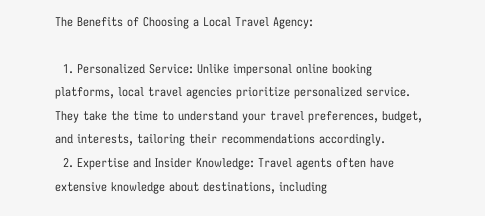The Benefits of Choosing a Local Travel Agency:

  1. Personalized Service: Unlike impersonal online booking platforms, local travel agencies prioritize personalized service. They take the time to understand your travel preferences, budget, and interests, tailoring their recommendations accordingly.
  2. Expertise and Insider Knowledge: Travel agents often have extensive knowledge about destinations, including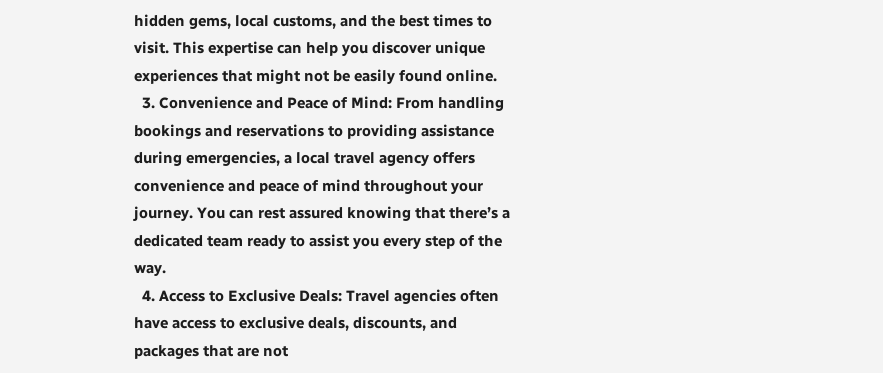hidden gems, local customs, and the best times to visit. This expertise can help you discover unique experiences that might not be easily found online.
  3. Convenience and Peace of Mind: From handling bookings and reservations to providing assistance during emergencies, a local travel agency offers convenience and peace of mind throughout your journey. You can rest assured knowing that there’s a dedicated team ready to assist you every step of the way.
  4. Access to Exclusive Deals: Travel agencies often have access to exclusive deals, discounts, and packages that are not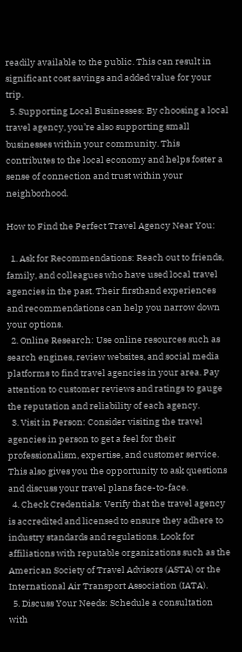readily available to the public. This can result in significant cost savings and added value for your trip.
  5. Supporting Local Businesses: By choosing a local travel agency, you’re also supporting small businesses within your community. This contributes to the local economy and helps foster a sense of connection and trust within your neighborhood.

How to Find the Perfect Travel Agency Near You:

  1. Ask for Recommendations: Reach out to friends, family, and colleagues who have used local travel agencies in the past. Their firsthand experiences and recommendations can help you narrow down your options.
  2. Online Research: Use online resources such as search engines, review websites, and social media platforms to find travel agencies in your area. Pay attention to customer reviews and ratings to gauge the reputation and reliability of each agency.
  3. Visit in Person: Consider visiting the travel agencies in person to get a feel for their professionalism, expertise, and customer service. This also gives you the opportunity to ask questions and discuss your travel plans face-to-face.
  4. Check Credentials: Verify that the travel agency is accredited and licensed to ensure they adhere to industry standards and regulations. Look for affiliations with reputable organizations such as the American Society of Travel Advisors (ASTA) or the International Air Transport Association (IATA).
  5. Discuss Your Needs: Schedule a consultation with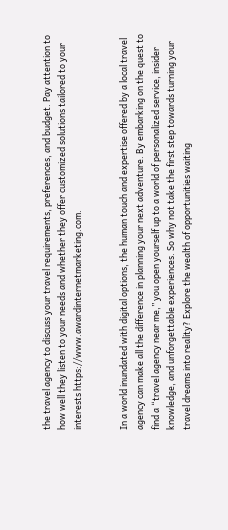the travel agency to discuss your travel requirements, preferences, and budget. Pay attention to how well they listen to your needs and whether they offer customized solutions tailored to your interests https://www.awardinternetmarketing.com.


In a world inundated with digital options, the human touch and expertise offered by a local travel agency can make all the difference in planning your next adventure. By embarking on the quest to find a “travel agency near me,” you open yourself up to a world of personalized service, insider knowledge, and unforgettable experiences. So why not take the first step towards turning your travel dreams into reality? Explore the wealth of opportunities waiting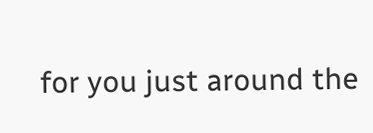for you just around the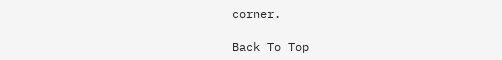corner.

Back To Top